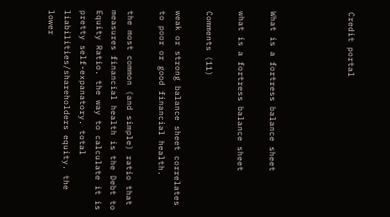Credit portal




What is a fortress balance sheet

what is a fortress balance sheet

Comments (11)

weak or strong balance sheet correlates to poor or good financial health.

the most common (and simple) ratio that measures financial health is the Debt to Equity Ratio. the way to calculate it is pretty self-expanatory. total liabilities/shareholders equity. the lower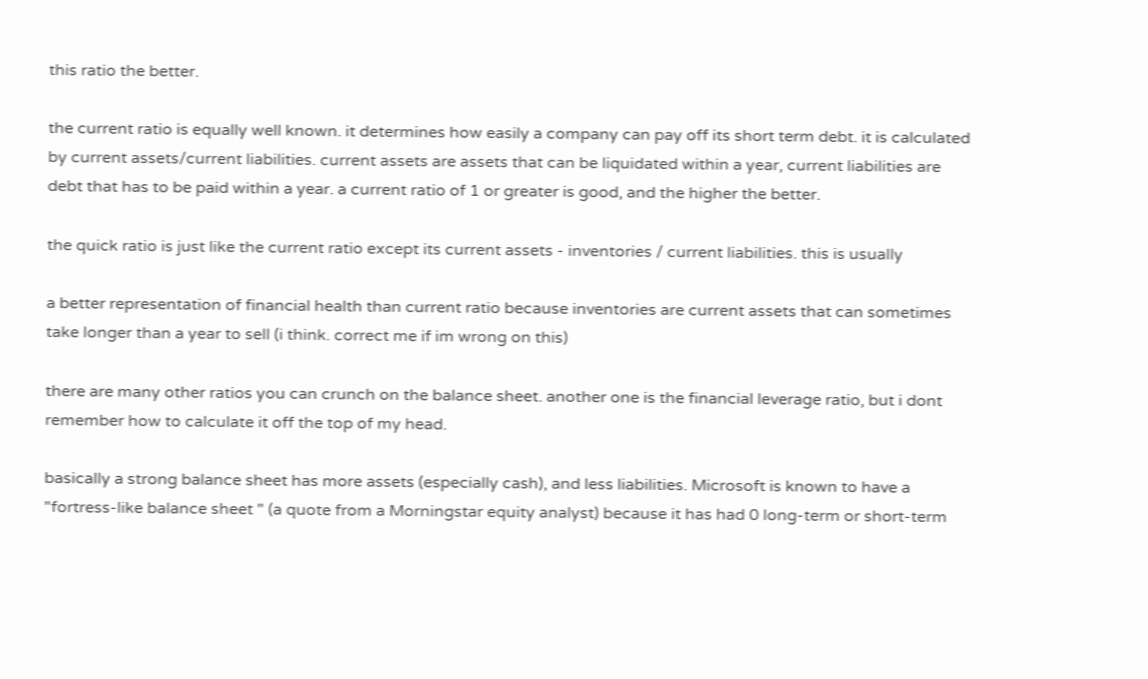this ratio the better.

the current ratio is equally well known. it determines how easily a company can pay off its short term debt. it is calculated by current assets/current liabilities. current assets are assets that can be liquidated within a year, current liabilities are debt that has to be paid within a year. a current ratio of 1 or greater is good, and the higher the better.

the quick ratio is just like the current ratio except its current assets - inventories / current liabilities. this is usually

a better representation of financial health than current ratio because inventories are current assets that can sometimes take longer than a year to sell (i think. correct me if im wrong on this)

there are many other ratios you can crunch on the balance sheet. another one is the financial leverage ratio, but i dont remember how to calculate it off the top of my head.

basically a strong balance sheet has more assets (especially cash), and less liabilities. Microsoft is known to have a "fortress-like balance sheet " (a quote from a Morningstar equity analyst) because it has had 0 long-term or short-term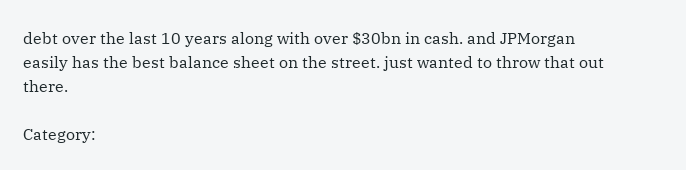debt over the last 10 years along with over $30bn in cash. and JPMorgan easily has the best balance sheet on the street. just wanted to throw that out there.

Category: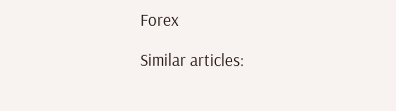Forex

Similar articles: